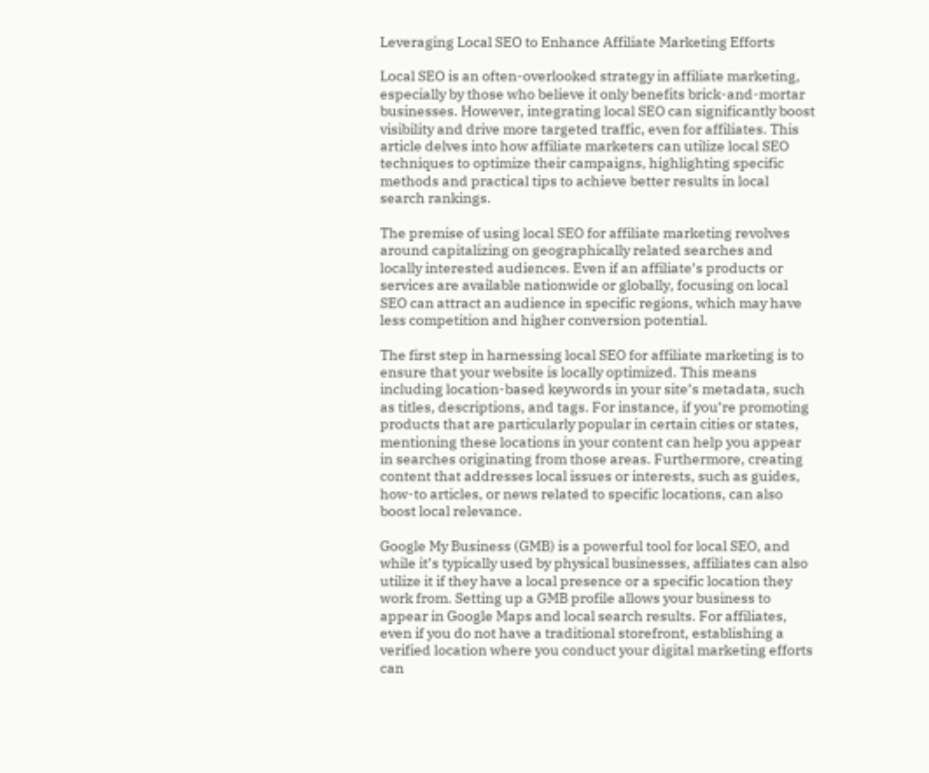Leveraging Local SEO to Enhance Affiliate Marketing Efforts

Local SEO is an often-overlooked strategy in affiliate marketing, especially by those who believe it only benefits brick-and-mortar businesses. However, integrating local SEO can significantly boost visibility and drive more targeted traffic, even for affiliates. This article delves into how affiliate marketers can utilize local SEO techniques to optimize their campaigns, highlighting specific methods and practical tips to achieve better results in local search rankings.

The premise of using local SEO for affiliate marketing revolves around capitalizing on geographically related searches and locally interested audiences. Even if an affiliate’s products or services are available nationwide or globally, focusing on local SEO can attract an audience in specific regions, which may have less competition and higher conversion potential.

The first step in harnessing local SEO for affiliate marketing is to ensure that your website is locally optimized. This means including location-based keywords in your site’s metadata, such as titles, descriptions, and tags. For instance, if you’re promoting products that are particularly popular in certain cities or states, mentioning these locations in your content can help you appear in searches originating from those areas. Furthermore, creating content that addresses local issues or interests, such as guides, how-to articles, or news related to specific locations, can also boost local relevance.

Google My Business (GMB) is a powerful tool for local SEO, and while it’s typically used by physical businesses, affiliates can also utilize it if they have a local presence or a specific location they work from. Setting up a GMB profile allows your business to appear in Google Maps and local search results. For affiliates, even if you do not have a traditional storefront, establishing a verified location where you conduct your digital marketing efforts can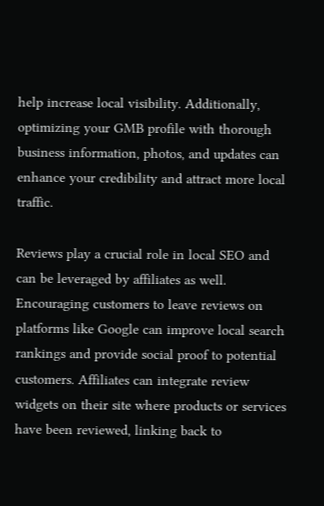help increase local visibility. Additionally, optimizing your GMB profile with thorough business information, photos, and updates can enhance your credibility and attract more local traffic.

Reviews play a crucial role in local SEO and can be leveraged by affiliates as well. Encouraging customers to leave reviews on platforms like Google can improve local search rankings and provide social proof to potential customers. Affiliates can integrate review widgets on their site where products or services have been reviewed, linking back to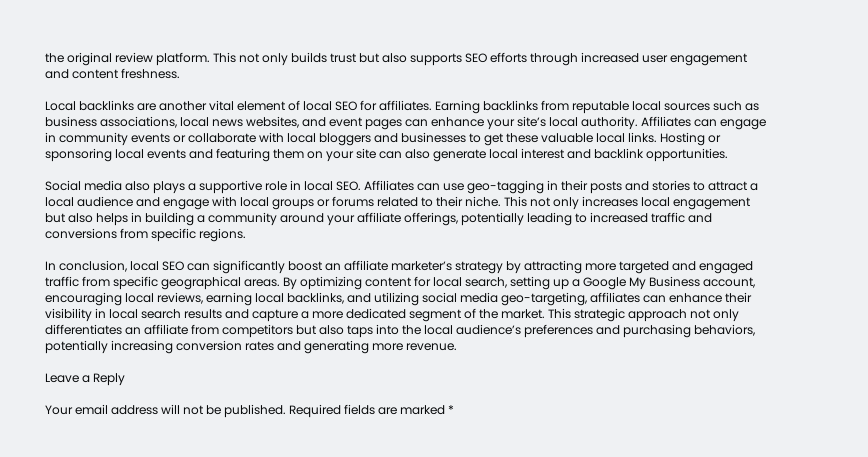the original review platform. This not only builds trust but also supports SEO efforts through increased user engagement and content freshness.

Local backlinks are another vital element of local SEO for affiliates. Earning backlinks from reputable local sources such as business associations, local news websites, and event pages can enhance your site’s local authority. Affiliates can engage in community events or collaborate with local bloggers and businesses to get these valuable local links. Hosting or sponsoring local events and featuring them on your site can also generate local interest and backlink opportunities.

Social media also plays a supportive role in local SEO. Affiliates can use geo-tagging in their posts and stories to attract a local audience and engage with local groups or forums related to their niche. This not only increases local engagement but also helps in building a community around your affiliate offerings, potentially leading to increased traffic and conversions from specific regions.

In conclusion, local SEO can significantly boost an affiliate marketer’s strategy by attracting more targeted and engaged traffic from specific geographical areas. By optimizing content for local search, setting up a Google My Business account, encouraging local reviews, earning local backlinks, and utilizing social media geo-targeting, affiliates can enhance their visibility in local search results and capture a more dedicated segment of the market. This strategic approach not only differentiates an affiliate from competitors but also taps into the local audience’s preferences and purchasing behaviors, potentially increasing conversion rates and generating more revenue.

Leave a Reply

Your email address will not be published. Required fields are marked *